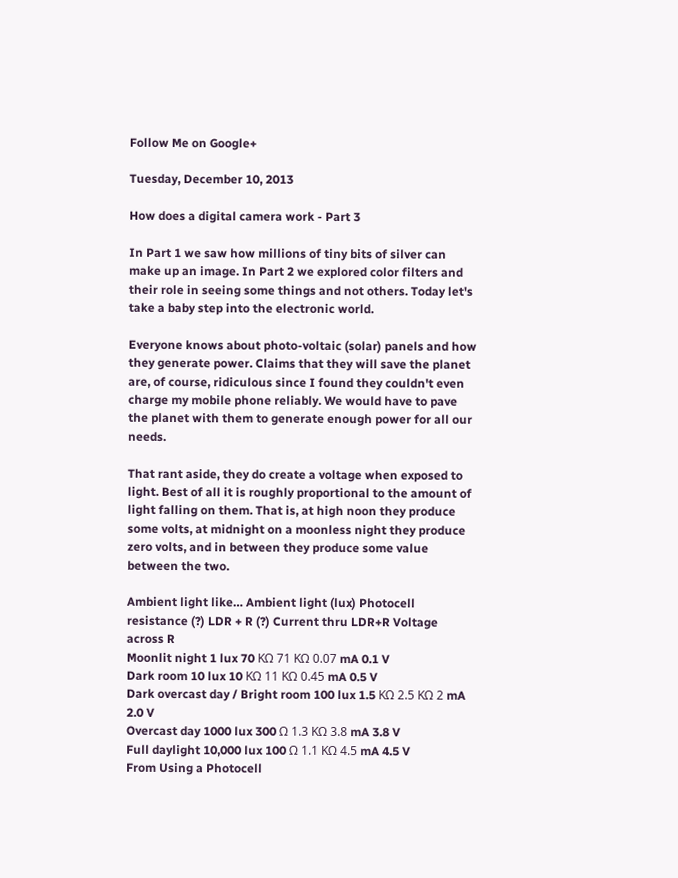Follow Me on Google+

Tuesday, December 10, 2013

How does a digital camera work - Part 3

In Part 1 we saw how millions of tiny bits of silver can make up an image. In Part 2 we explored color filters and their role in seeing some things and not others. Today let's take a baby step into the electronic world.

Everyone knows about photo-voltaic (solar) panels and how they generate power. Claims that they will save the planet are, of course, ridiculous since I found they couldn't even charge my mobile phone reliably. We would have to pave the planet with them to generate enough power for all our needs.

That rant aside, they do create a voltage when exposed to light. Best of all it is roughly proportional to the amount of light falling on them. That is, at high noon they produce some volts, at midnight on a moonless night they produce zero volts, and in between they produce some value between the two.

Ambient light like… Ambient light (lux) Photocell resistance (?) LDR + R (?) Current thru LDR+R Voltage across R
Moonlit night 1 lux 70 KΩ 71 KΩ 0.07 mA 0.1 V
Dark room 10 lux 10 KΩ 11 KΩ 0.45 mA 0.5 V
Dark overcast day / Bright room 100 lux 1.5 KΩ 2.5 KΩ 2 mA 2.0 V
Overcast day 1000 lux 300 Ω 1.3 KΩ 3.8 mA 3.8 V
Full daylight 10,000 lux 100 Ω 1.1 KΩ 4.5 mA 4.5 V
From Using a Photocell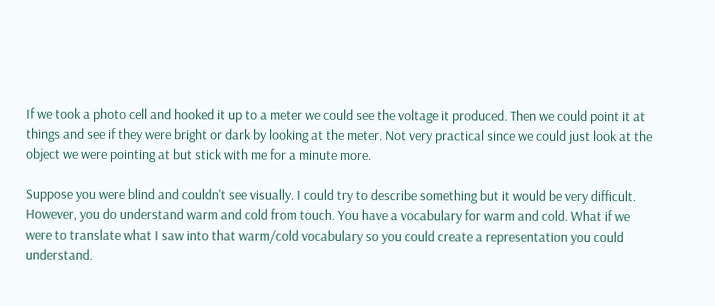If we took a photo cell and hooked it up to a meter we could see the voltage it produced. Then we could point it at things and see if they were bright or dark by looking at the meter. Not very practical since we could just look at the object we were pointing at but stick with me for a minute more.

Suppose you were blind and couldn't see visually. I could try to describe something but it would be very difficult. However, you do understand warm and cold from touch. You have a vocabulary for warm and cold. What if we were to translate what I saw into that warm/cold vocabulary so you could create a representation you could understand.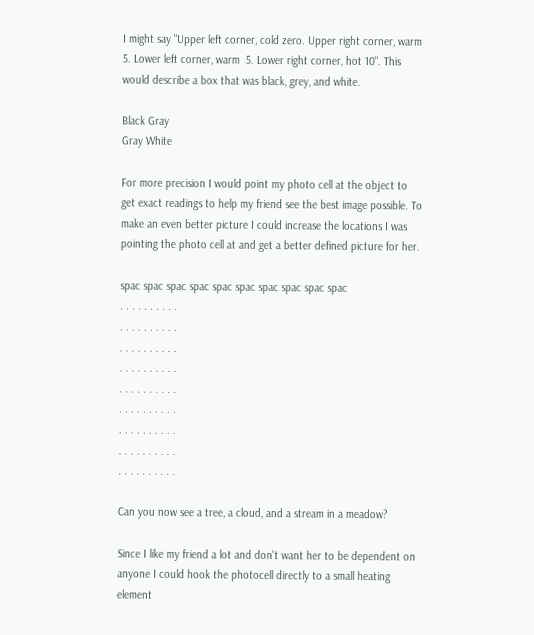I might say "Upper left corner, cold zero. Upper right corner, warm 5. Lower left corner, warm  5. Lower right corner, hot 10". This would describe a box that was black, grey, and white.

Black Gray
Gray White

For more precision I would point my photo cell at the object to get exact readings to help my friend see the best image possible. To make an even better picture I could increase the locations I was pointing the photo cell at and get a better defined picture for her.

spac spac spac spac spac spac spac spac spac spac
. . . . . . . . . .
. . . . . . . . . .
. . . . . . . . . .
. . . . . . . . . .
. . . . . . . . . .
. . . . . . . . . .
. . . . . . . . . .
. . . . . . . . . .
. . . . . . . . . .

Can you now see a tree, a cloud, and a stream in a meadow?

Since I like my friend a lot and don't want her to be dependent on anyone I could hook the photocell directly to a small heating element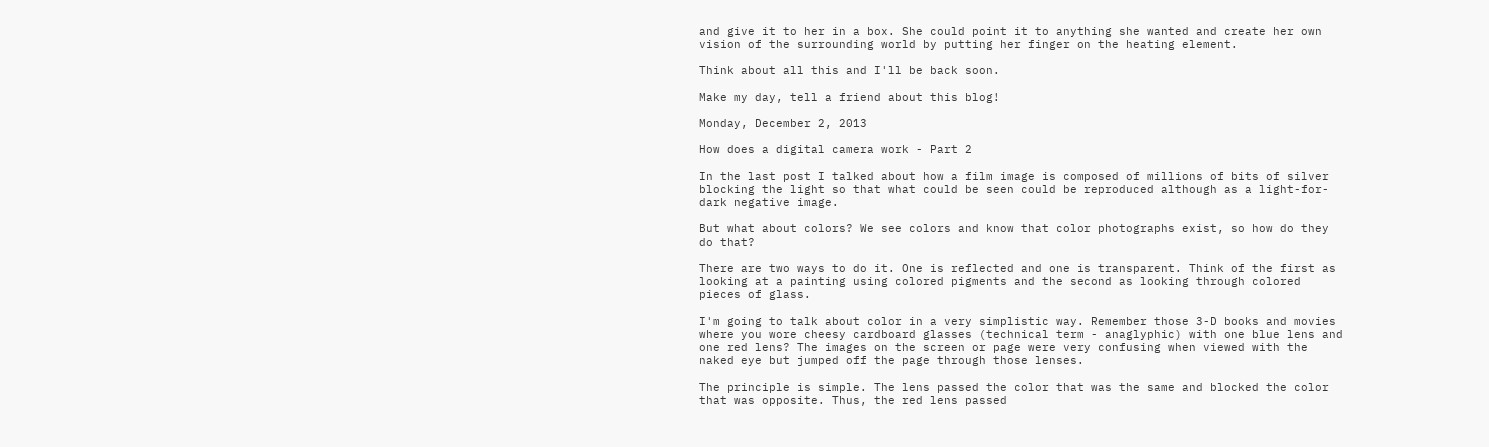and give it to her in a box. She could point it to anything she wanted and create her own vision of the surrounding world by putting her finger on the heating element.

Think about all this and I'll be back soon.

Make my day, tell a friend about this blog!

Monday, December 2, 2013

How does a digital camera work - Part 2

In the last post I talked about how a film image is composed of millions of bits of silver blocking the light so that what could be seen could be reproduced although as a light-for-dark negative image.

But what about colors? We see colors and know that color photographs exist, so how do they do that?

There are two ways to do it. One is reflected and one is transparent. Think of the first as looking at a painting using colored pigments and the second as looking through colored pieces of glass.

I'm going to talk about color in a very simplistic way. Remember those 3-D books and movies where you wore cheesy cardboard glasses (technical term - anaglyphic) with one blue lens and one red lens? The images on the screen or page were very confusing when viewed with the naked eye but jumped off the page through those lenses.

The principle is simple. The lens passed the color that was the same and blocked the color that was opposite. Thus, the red lens passed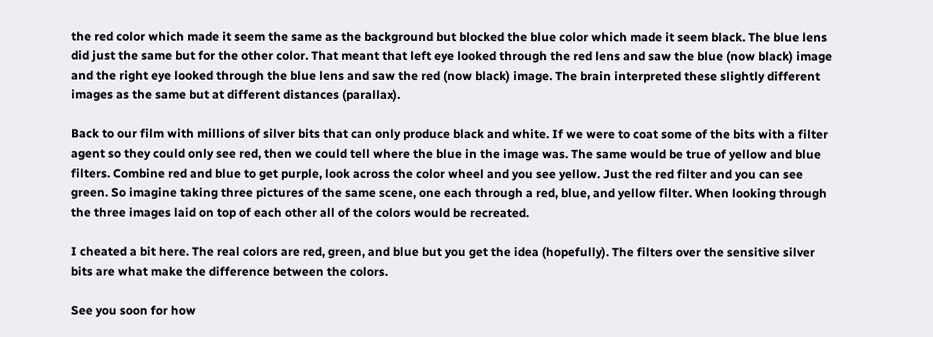the red color which made it seem the same as the background but blocked the blue color which made it seem black. The blue lens did just the same but for the other color. That meant that left eye looked through the red lens and saw the blue (now black) image and the right eye looked through the blue lens and saw the red (now black) image. The brain interpreted these slightly different images as the same but at different distances (parallax).

Back to our film with millions of silver bits that can only produce black and white. If we were to coat some of the bits with a filter agent so they could only see red, then we could tell where the blue in the image was. The same would be true of yellow and blue filters. Combine red and blue to get purple, look across the color wheel and you see yellow. Just the red filter and you can see green. So imagine taking three pictures of the same scene, one each through a red, blue, and yellow filter. When looking through the three images laid on top of each other all of the colors would be recreated.

I cheated a bit here. The real colors are red, green, and blue but you get the idea (hopefully). The filters over the sensitive silver bits are what make the difference between the colors.

See you soon for how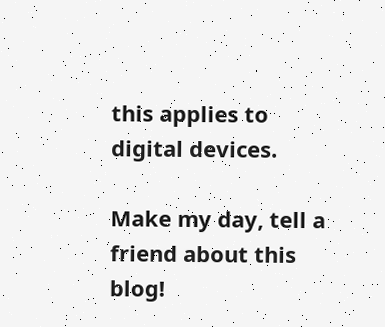this applies to digital devices.

Make my day, tell a friend about this blog!